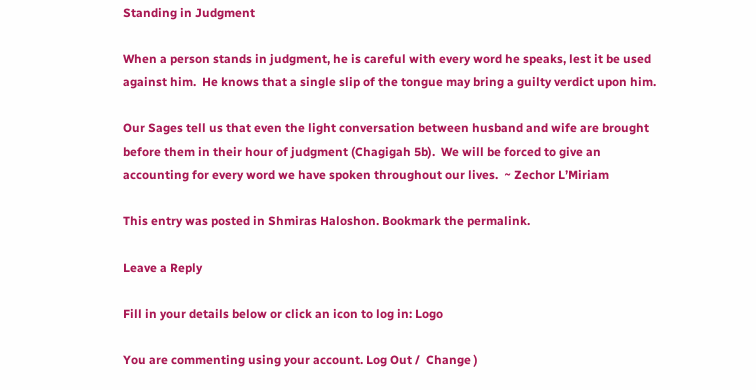Standing in Judgment

When a person stands in judgment, he is careful with every word he speaks, lest it be used against him.  He knows that a single slip of the tongue may bring a guilty verdict upon him.

Our Sages tell us that even the light conversation between husband and wife are brought before them in their hour of judgment (Chagigah 5b).  We will be forced to give an accounting for every word we have spoken throughout our lives.  ~ Zechor L’Miriam

This entry was posted in Shmiras Haloshon. Bookmark the permalink.

Leave a Reply

Fill in your details below or click an icon to log in: Logo

You are commenting using your account. Log Out /  Change )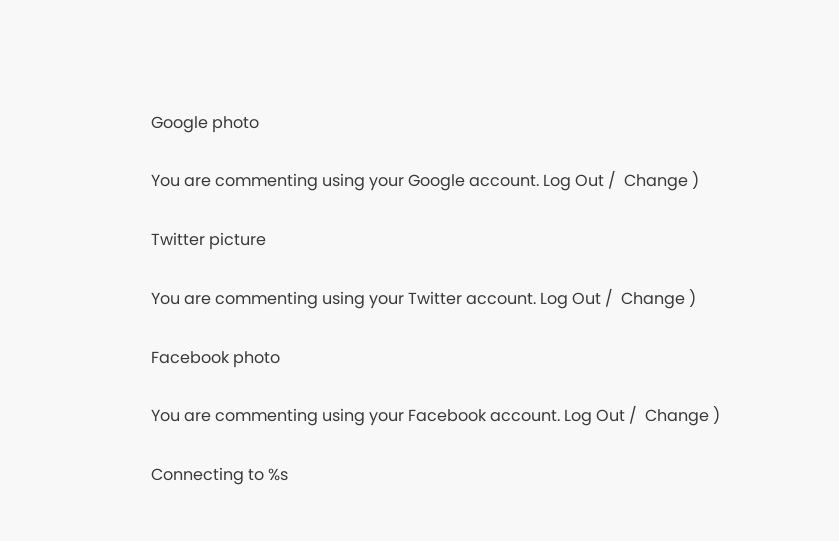Google photo

You are commenting using your Google account. Log Out /  Change )

Twitter picture

You are commenting using your Twitter account. Log Out /  Change )

Facebook photo

You are commenting using your Facebook account. Log Out /  Change )

Connecting to %s